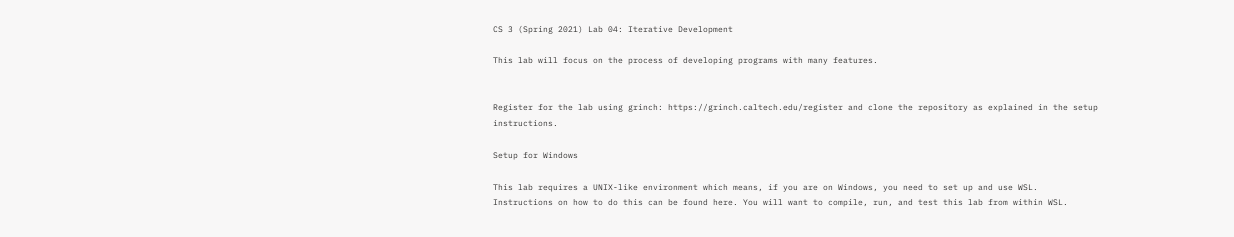CS 3 (Spring 2021) Lab 04: Iterative Development

This lab will focus on the process of developing programs with many features.


Register for the lab using grinch: https://grinch.caltech.edu/register and clone the repository as explained in the setup instructions.

Setup for Windows

This lab requires a UNIX-like environment which means, if you are on Windows, you need to set up and use WSL. Instructions on how to do this can be found here. You will want to compile, run, and test this lab from within WSL.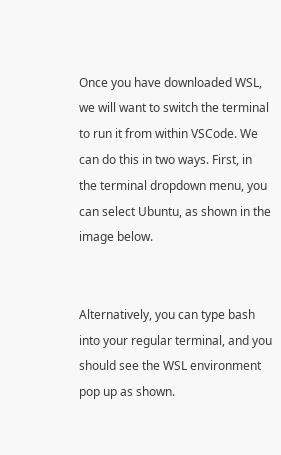Once you have downloaded WSL, we will want to switch the terminal to run it from within VSCode. We can do this in two ways. First, in the terminal dropdown menu, you can select Ubuntu, as shown in the image below.


Alternatively, you can type bash into your regular terminal, and you should see the WSL environment pop up as shown.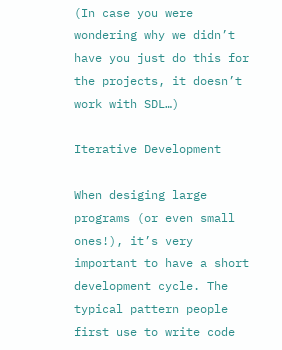(In case you were wondering why we didn’t have you just do this for the projects, it doesn’t work with SDL…)

Iterative Development

When desiging large programs (or even small ones!), it’s very important to have a short development cycle. The typical pattern people first use to write code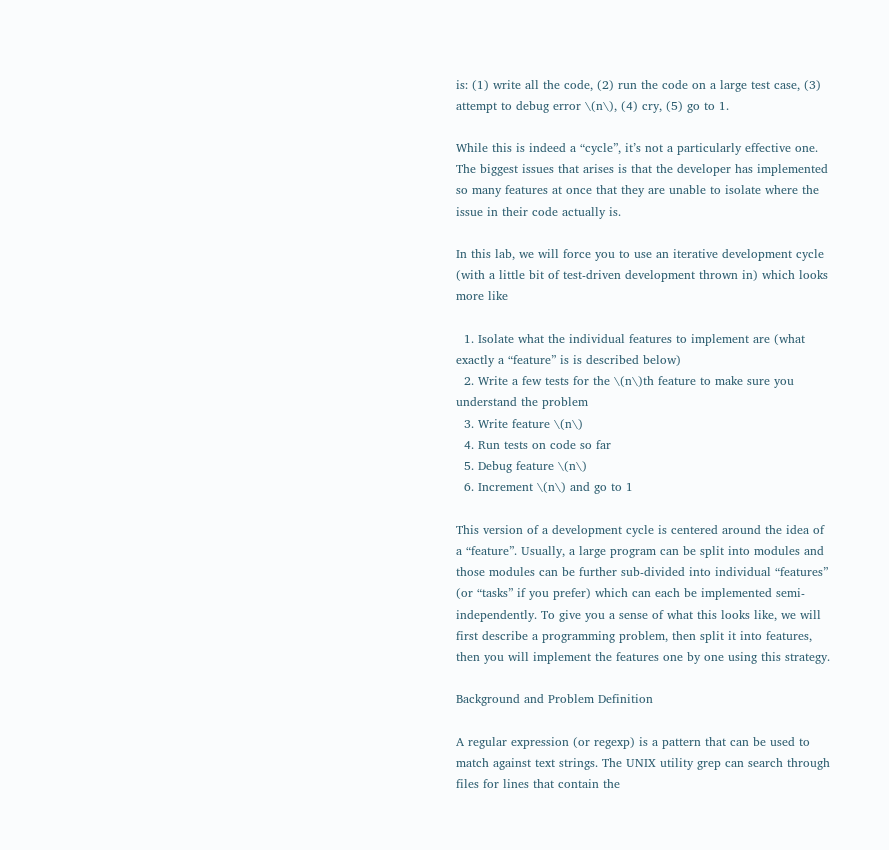is: (1) write all the code, (2) run the code on a large test case, (3) attempt to debug error \(n\), (4) cry, (5) go to 1.

While this is indeed a “cycle”, it’s not a particularly effective one. The biggest issues that arises is that the developer has implemented so many features at once that they are unable to isolate where the issue in their code actually is.

In this lab, we will force you to use an iterative development cycle (with a little bit of test-driven development thrown in) which looks more like

  1. Isolate what the individual features to implement are (what exactly a “feature” is is described below)
  2. Write a few tests for the \(n\)th feature to make sure you understand the problem
  3. Write feature \(n\)
  4. Run tests on code so far
  5. Debug feature \(n\)
  6. Increment \(n\) and go to 1

This version of a development cycle is centered around the idea of a “feature”. Usually, a large program can be split into modules and those modules can be further sub-divided into individual “features” (or “tasks” if you prefer) which can each be implemented semi-independently. To give you a sense of what this looks like, we will first describe a programming problem, then split it into features, then you will implement the features one by one using this strategy.

Background and Problem Definition

A regular expression (or regexp) is a pattern that can be used to match against text strings. The UNIX utility grep can search through files for lines that contain the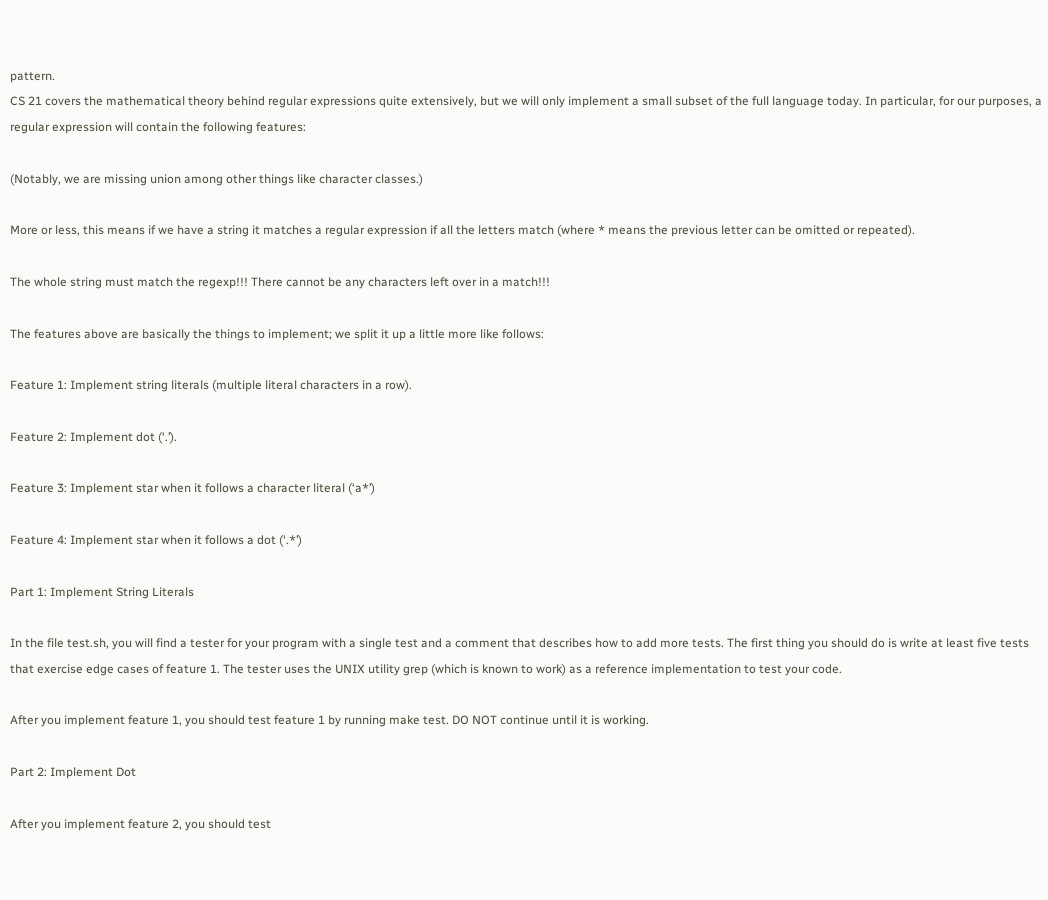pattern.
CS 21 covers the mathematical theory behind regular expressions quite extensively, but we will only implement a small subset of the full language today. In particular, for our purposes, a regular expression will contain the following features:

(Notably, we are missing union among other things like character classes.)

More or less, this means if we have a string it matches a regular expression if all the letters match (where * means the previous letter can be omitted or repeated).

The whole string must match the regexp!!! There cannot be any characters left over in a match!!!

The features above are basically the things to implement; we split it up a little more like follows:

Feature 1: Implement string literals (multiple literal characters in a row).

Feature 2: Implement dot (‘.’).

Feature 3: Implement star when it follows a character literal (‘a*’)

Feature 4: Implement star when it follows a dot (‘.*’)

Part 1: Implement String Literals

In the file test.sh, you will find a tester for your program with a single test and a comment that describes how to add more tests. The first thing you should do is write at least five tests that exercise edge cases of feature 1. The tester uses the UNIX utility grep (which is known to work) as a reference implementation to test your code.

After you implement feature 1, you should test feature 1 by running make test. DO NOT continue until it is working.

Part 2: Implement Dot

After you implement feature 2, you should test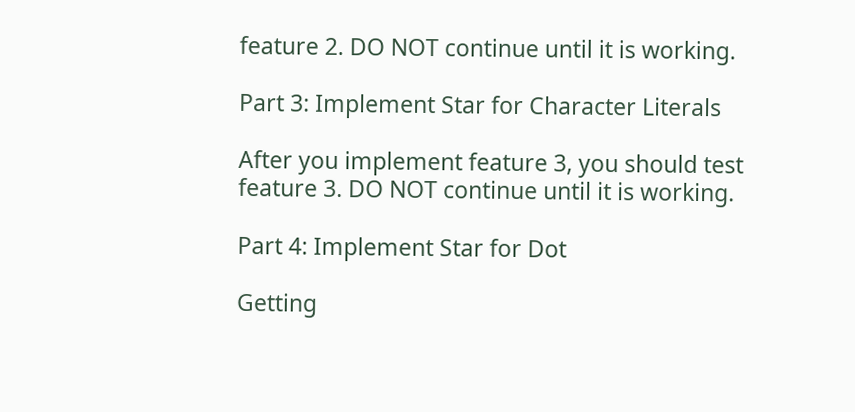feature 2. DO NOT continue until it is working.

Part 3: Implement Star for Character Literals

After you implement feature 3, you should test feature 3. DO NOT continue until it is working.

Part 4: Implement Star for Dot

Getting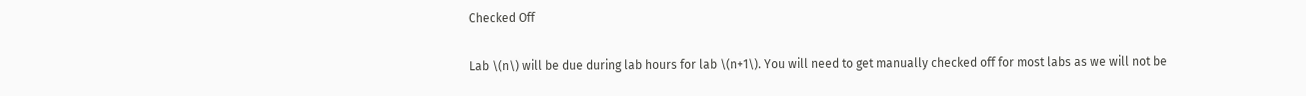Checked Off

Lab \(n\) will be due during lab hours for lab \(n+1\). You will need to get manually checked off for most labs as we will not be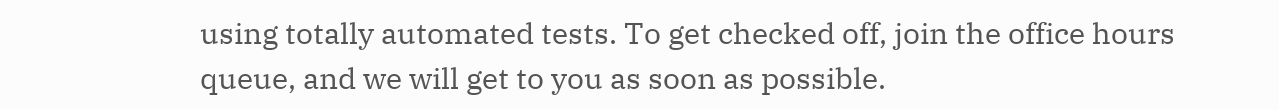using totally automated tests. To get checked off, join the office hours queue, and we will get to you as soon as possible.